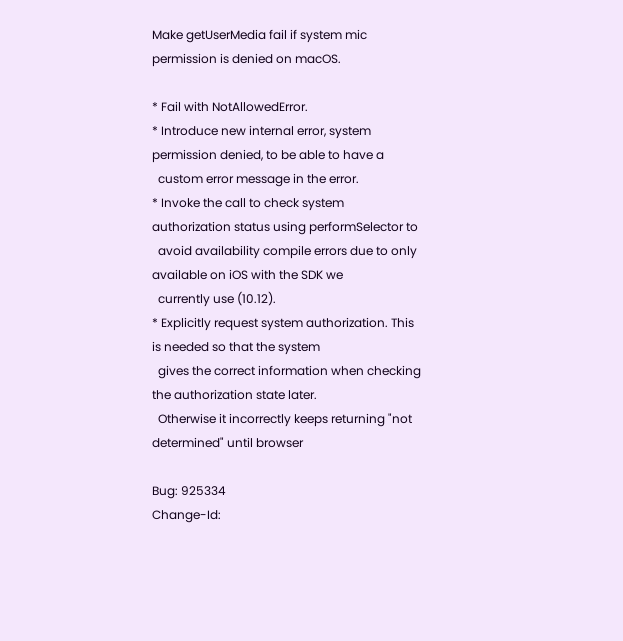Make getUserMedia fail if system mic permission is denied on macOS.

* Fail with NotAllowedError.
* Introduce new internal error, system permission denied, to be able to have a
  custom error message in the error.
* Invoke the call to check system authorization status using performSelector to
  avoid availability compile errors due to only available on iOS with the SDK we
  currently use (10.12).
* Explicitly request system authorization. This is needed so that the system
  gives the correct information when checking the authorization state later.
  Otherwise it incorrectly keeps returning "not determined" until browser

Bug: 925334
Change-Id: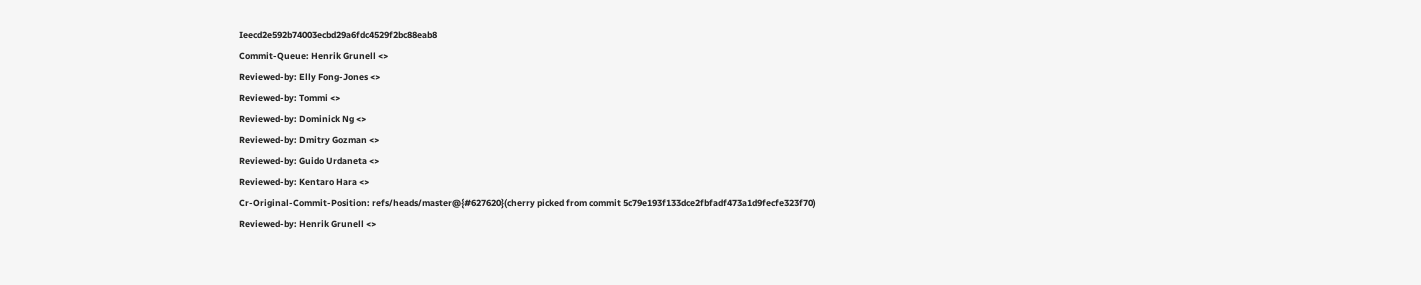Ieecd2e592b74003ecbd29a6fdc4529f2bc88eab8
Commit-Queue: Henrik Grunell <>
Reviewed-by: Elly Fong-Jones <>
Reviewed-by: Tommi <>
Reviewed-by: Dominick Ng <>
Reviewed-by: Dmitry Gozman <>
Reviewed-by: Guido Urdaneta <>
Reviewed-by: Kentaro Hara <>
Cr-Original-Commit-Position: refs/heads/master@{#627620}(cherry picked from commit 5c79e193f133dce2fbfadf473a1d9fecfe323f70)
Reviewed-by: Henrik Grunell <>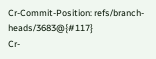Cr-Commit-Position: refs/branch-heads/3683@{#117}
Cr-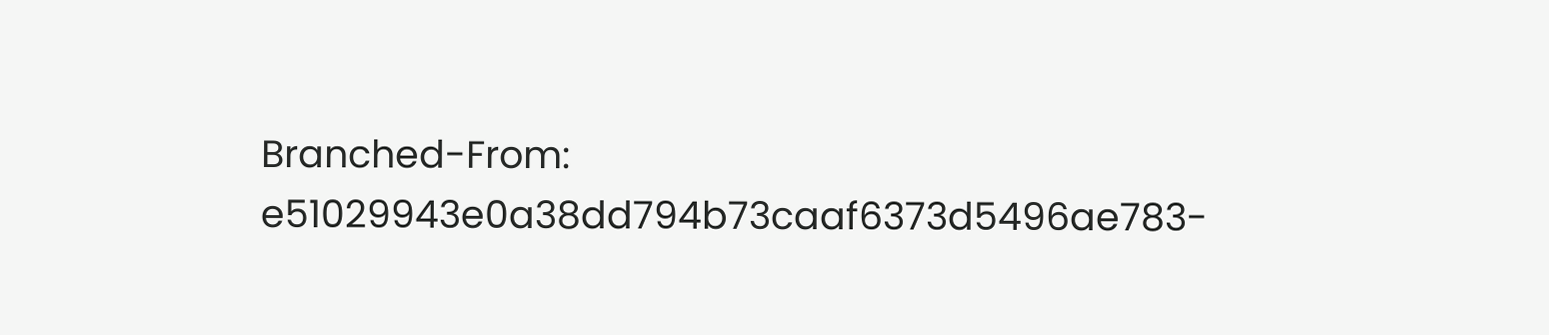Branched-From: e51029943e0a38dd794b73caaf6373d5496ae783-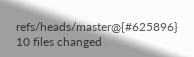refs/heads/master@{#625896}
10 files changed